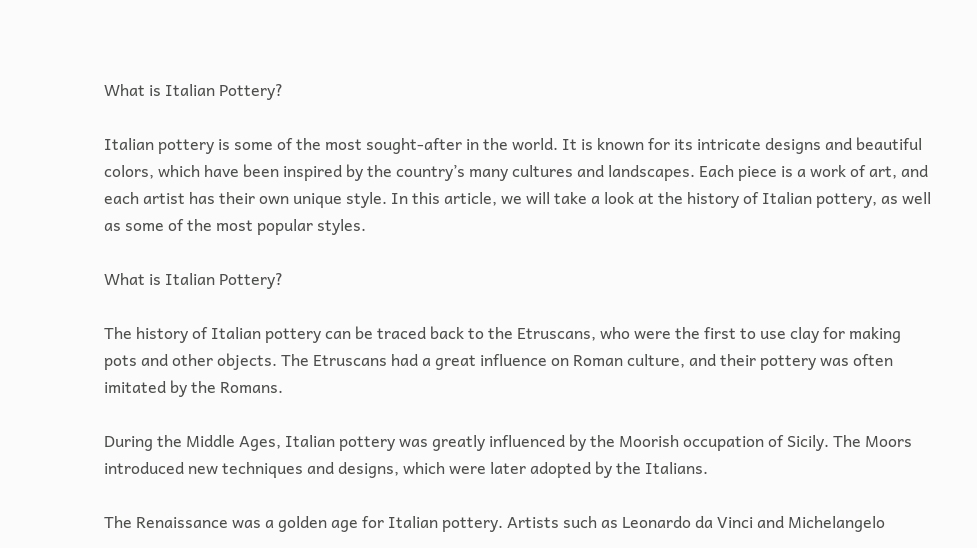What is Italian Pottery?

Italian pottery is some of the most sought-after in the world. It is known for its intricate designs and beautiful colors, which have been inspired by the country’s many cultures and landscapes. Each piece is a work of art, and each artist has their own unique style. In this article, we will take a look at the history of Italian pottery, as well as some of the most popular styles.

What is Italian Pottery?

The history of Italian pottery can be traced back to the Etruscans, who were the first to use clay for making pots and other objects. The Etruscans had a great influence on Roman culture, and their pottery was often imitated by the Romans.

During the Middle Ages, Italian pottery was greatly influenced by the Moorish occupation of Sicily. The Moors introduced new techniques and designs, which were later adopted by the Italians.

The Renaissance was a golden age for Italian pottery. Artists such as Leonardo da Vinci and Michelangelo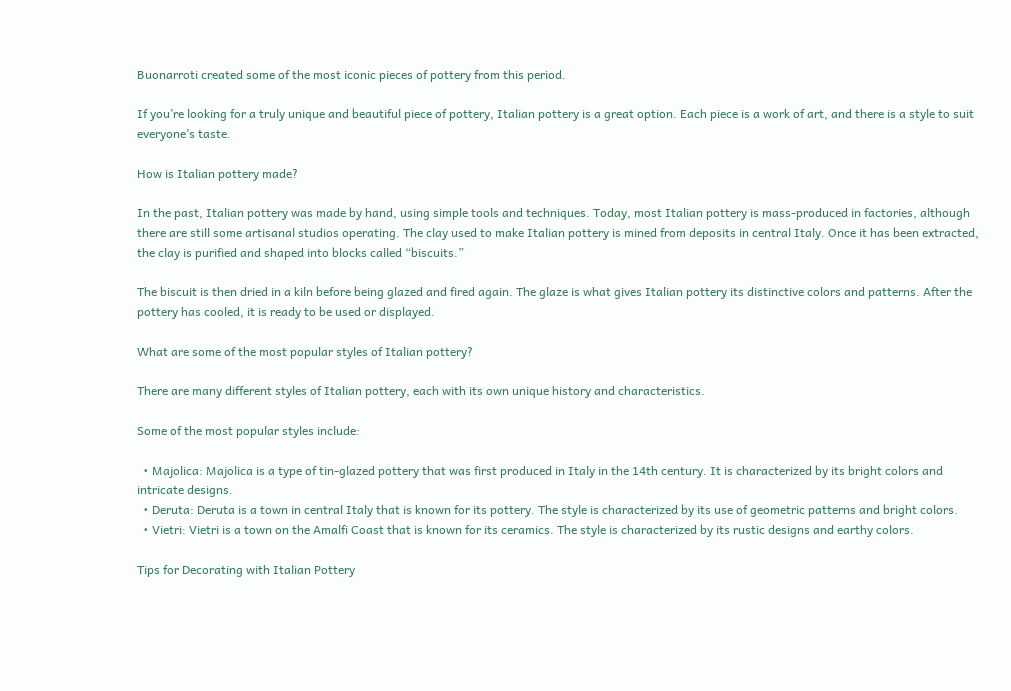Buonarroti created some of the most iconic pieces of pottery from this period.

If you’re looking for a truly unique and beautiful piece of pottery, Italian pottery is a great option. Each piece is a work of art, and there is a style to suit everyone’s taste.

How is Italian pottery made?

In the past, Italian pottery was made by hand, using simple tools and techniques. Today, most Italian pottery is mass-produced in factories, although there are still some artisanal studios operating. The clay used to make Italian pottery is mined from deposits in central Italy. Once it has been extracted, the clay is purified and shaped into blocks called “biscuits.”

The biscuit is then dried in a kiln before being glazed and fired again. The glaze is what gives Italian pottery its distinctive colors and patterns. After the pottery has cooled, it is ready to be used or displayed.

What are some of the most popular styles of Italian pottery?

There are many different styles of Italian pottery, each with its own unique history and characteristics.

Some of the most popular styles include:

  • Majolica: Majolica is a type of tin-glazed pottery that was first produced in Italy in the 14th century. It is characterized by its bright colors and intricate designs.
  • Deruta: Deruta is a town in central Italy that is known for its pottery. The style is characterized by its use of geometric patterns and bright colors.
  • Vietri: Vietri is a town on the Amalfi Coast that is known for its ceramics. The style is characterized by its rustic designs and earthy colors.

Tips for Decorating with Italian Pottery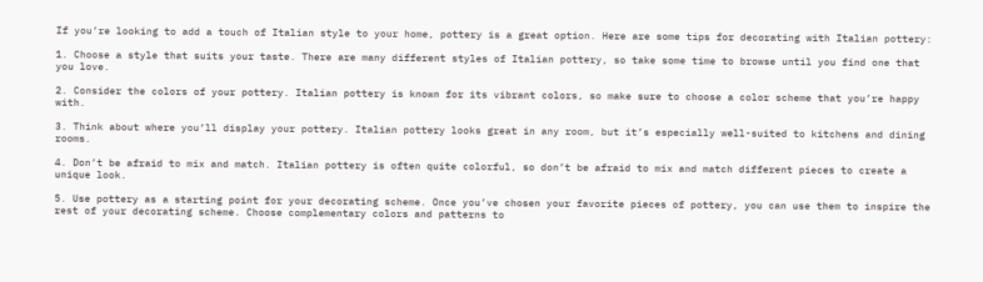If you’re looking to add a touch of Italian style to your home, pottery is a great option. Here are some tips for decorating with Italian pottery:

1. Choose a style that suits your taste. There are many different styles of Italian pottery, so take some time to browse until you find one that you love.

2. Consider the colors of your pottery. Italian pottery is known for its vibrant colors, so make sure to choose a color scheme that you’re happy with.

3. Think about where you’ll display your pottery. Italian pottery looks great in any room, but it’s especially well-suited to kitchens and dining rooms.

4. Don’t be afraid to mix and match. Italian pottery is often quite colorful, so don’t be afraid to mix and match different pieces to create a unique look.

5. Use pottery as a starting point for your decorating scheme. Once you’ve chosen your favorite pieces of pottery, you can use them to inspire the rest of your decorating scheme. Choose complementary colors and patterns to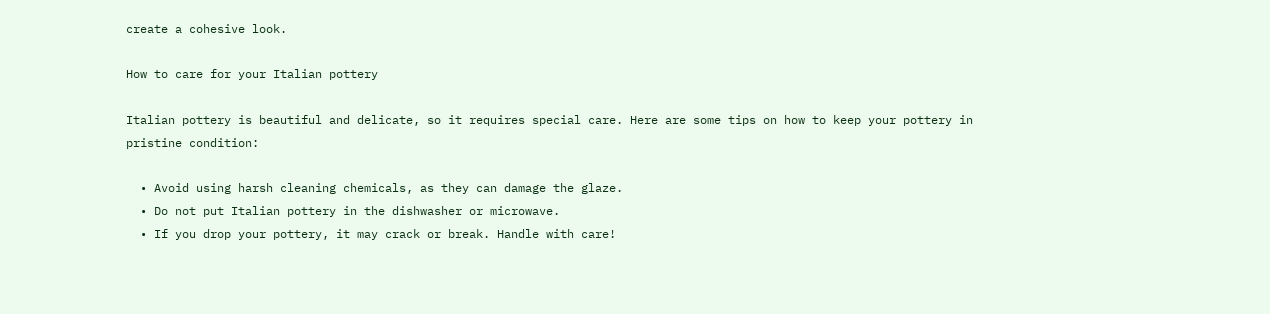create a cohesive look.

How to care for your Italian pottery

Italian pottery is beautiful and delicate, so it requires special care. Here are some tips on how to keep your pottery in pristine condition:

  • Avoid using harsh cleaning chemicals, as they can damage the glaze.
  • Do not put Italian pottery in the dishwasher or microwave.
  • If you drop your pottery, it may crack or break. Handle with care!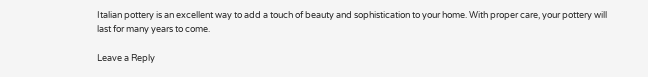Italian pottery is an excellent way to add a touch of beauty and sophistication to your home. With proper care, your pottery will last for many years to come.

Leave a Reply